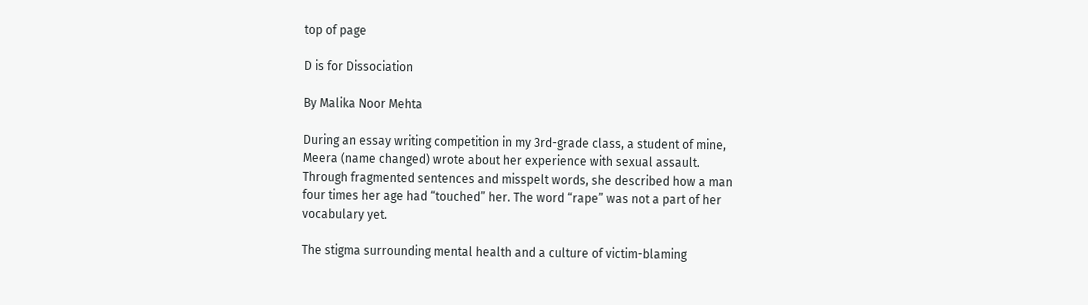top of page

D is for Dissociation

By Malika Noor Mehta

During an essay writing competition in my 3rd-grade class, a student of mine, Meera (name changed) wrote about her experience with sexual assault. Through fragmented sentences and misspelt words, she described how a man four times her age had “touched” her. The word “rape” was not a part of her vocabulary yet.

The stigma surrounding mental health and a culture of victim-blaming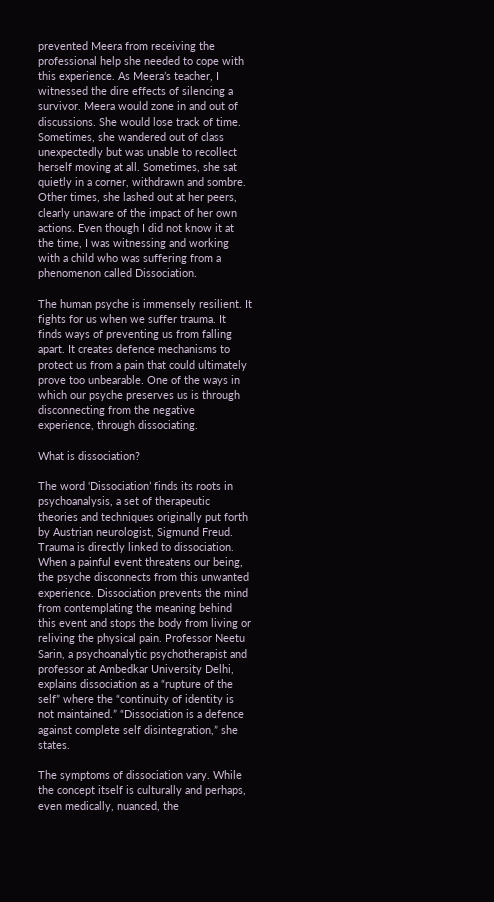prevented Meera from receiving the professional help she needed to cope with this experience. As Meera’s teacher, I witnessed the dire effects of silencing a survivor. Meera would zone in and out of discussions. She would lose track of time. Sometimes, she wandered out of class unexpectedly but was unable to recollect herself moving at all. Sometimes, she sat quietly in a corner, withdrawn and sombre. Other times, she lashed out at her peers, clearly unaware of the impact of her own actions. Even though I did not know it at the time, I was witnessing and working with a child who was suffering from a phenomenon called Dissociation.

The human psyche is immensely resilient. It fights for us when we suffer trauma. It finds ways of preventing us from falling apart. It creates defence mechanisms to protect us from a pain that could ultimately prove too unbearable. One of the ways in which our psyche preserves us is through disconnecting from the negative experience, through dissociating.

What is dissociation?

The word ‘Dissociation’ finds its roots in psychoanalysis, a set of therapeutic theories and techniques originally put forth by Austrian neurologist, Sigmund Freud. Trauma is directly linked to dissociation. When a painful event threatens our being, the psyche disconnects from this unwanted experience. Dissociation prevents the mind from contemplating the meaning behind this event and stops the body from living or reliving the physical pain. Professor Neetu Sarin, a psychoanalytic psychotherapist and professor at Ambedkar University Delhi, explains dissociation as a “rupture of the self” where the “continuity of identity is not maintained.” “Dissociation is a defence against complete self disintegration,” she states.

The symptoms of dissociation vary. While the concept itself is culturally and perhaps, even medically, nuanced, the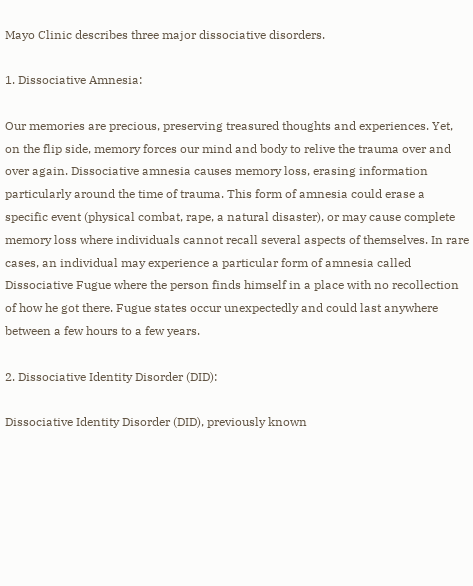Mayo Clinic describes three major dissociative disorders.

1. Dissociative Amnesia:

Our memories are precious, preserving treasured thoughts and experiences. Yet, on the flip side, memory forces our mind and body to relive the trauma over and over again. Dissociative amnesia causes memory loss, erasing information particularly around the time of trauma. This form of amnesia could erase a specific event (physical combat, rape, a natural disaster), or may cause complete memory loss where individuals cannot recall several aspects of themselves. In rare cases, an individual may experience a particular form of amnesia called Dissociative Fugue where the person finds himself in a place with no recollection of how he got there. Fugue states occur unexpectedly and could last anywhere between a few hours to a few years.

2. Dissociative Identity Disorder (DID):

Dissociative Identity Disorder (DID), previously known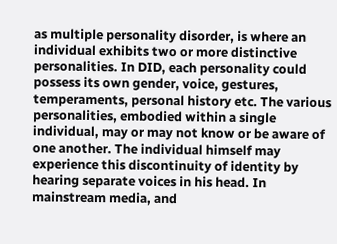as multiple personality disorder, is where an individual exhibits two or more distinctive personalities. In DID, each personality could possess its own gender, voice, gestures, temperaments, personal history etc. The various personalities, embodied within a single individual, may or may not know or be aware of one another. The individual himself may experience this discontinuity of identity by hearing separate voices in his head. In mainstream media, and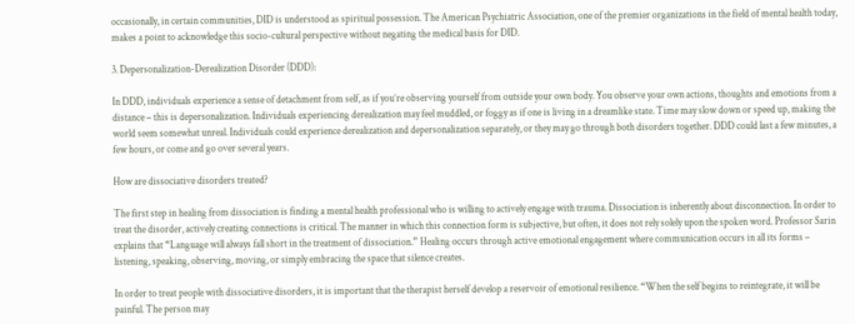occasionally, in certain communities, DID is understood as spiritual possession. The American Psychiatric Association, one of the premier organizations in the field of mental health today, makes a point to acknowledge this socio-cultural perspective without negating the medical basis for DID.

3. Depersonalization-Derealization Disorder (DDD):

In DDD, individuals experience a sense of detachment from self, as if you’re observing yourself from outside your own body. You observe your own actions, thoughts and emotions from a distance – this is depersonalization. Individuals experiencing derealization may feel muddled, or foggy as if one is living in a dreamlike state. Time may slow down or speed up, making the world seem somewhat unreal. Individuals could experience derealization and depersonalization separately, or they may go through both disorders together. DDD could last a few minutes, a few hours, or come and go over several years.

How are dissociative disorders treated?

The first step in healing from dissociation is finding a mental health professional who is willing to actively engage with trauma. Dissociation is inherently about disconnection. In order to treat the disorder, actively creating connections is critical. The manner in which this connection form is subjective, but often, it does not rely solely upon the spoken word. Professor Sarin explains that “Language will always fall short in the treatment of dissociation.” Healing occurs through active emotional engagement where communication occurs in all its forms – listening, speaking, observing, moving, or simply embracing the space that silence creates.

In order to treat people with dissociative disorders, it is important that the therapist herself develop a reservoir of emotional resilience. “When the self begins to reintegrate, it will be painful. The person may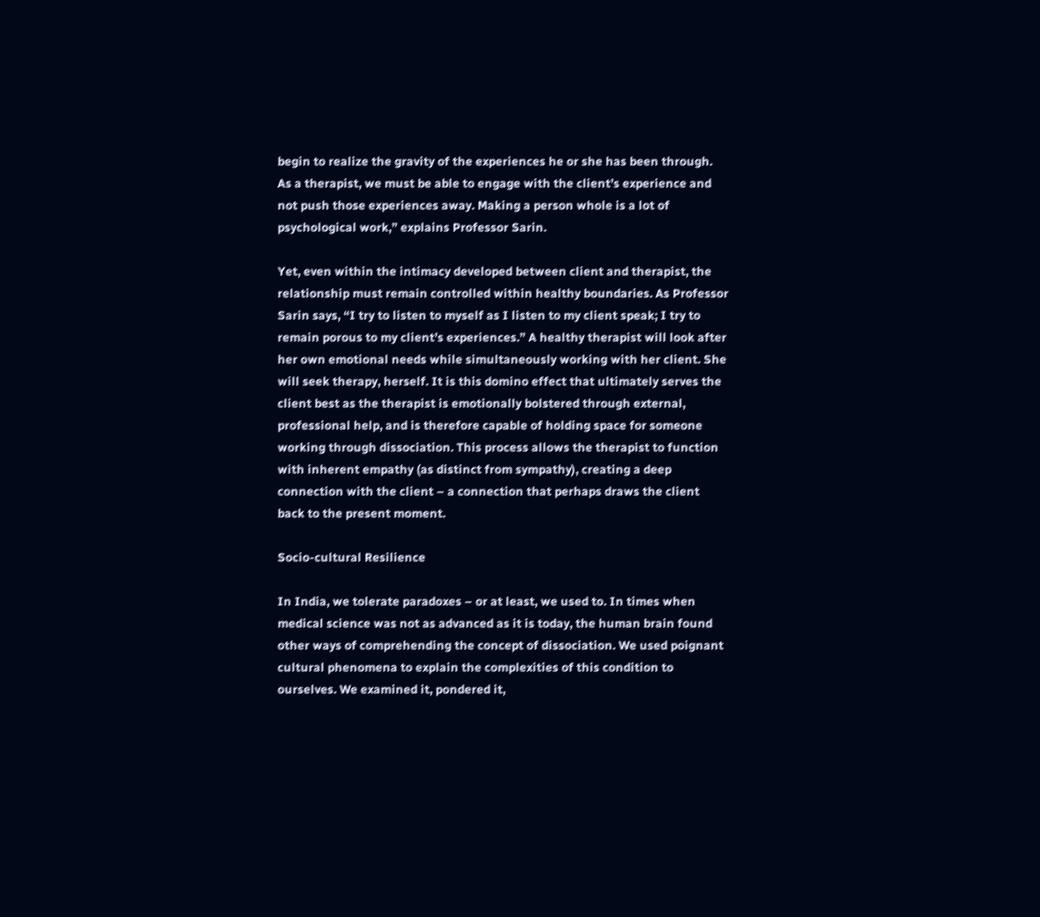begin to realize the gravity of the experiences he or she has been through. As a therapist, we must be able to engage with the client’s experience and not push those experiences away. Making a person whole is a lot of psychological work,” explains Professor Sarin.

Yet, even within the intimacy developed between client and therapist, the relationship must remain controlled within healthy boundaries. As Professor Sarin says, “I try to listen to myself as I listen to my client speak; I try to remain porous to my client’s experiences.” A healthy therapist will look after her own emotional needs while simultaneously working with her client. She will seek therapy, herself. It is this domino effect that ultimately serves the client best as the therapist is emotionally bolstered through external, professional help, and is therefore capable of holding space for someone working through dissociation. This process allows the therapist to function with inherent empathy (as distinct from sympathy), creating a deep connection with the client – a connection that perhaps draws the client back to the present moment.

Socio-cultural Resilience

In India, we tolerate paradoxes – or at least, we used to. In times when medical science was not as advanced as it is today, the human brain found other ways of comprehending the concept of dissociation. We used poignant cultural phenomena to explain the complexities of this condition to ourselves. We examined it, pondered it,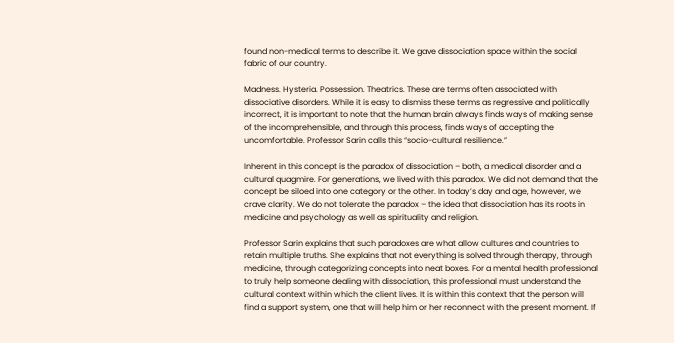found non-medical terms to describe it. We gave dissociation space within the social fabric of our country.

Madness. Hysteria. Possession. Theatrics. These are terms often associated with dissociative disorders. While it is easy to dismiss these terms as regressive and politically incorrect, it is important to note that the human brain always finds ways of making sense of the incomprehensible, and through this process, finds ways of accepting the uncomfortable. Professor Sarin calls this “socio-cultural resilience.”

Inherent in this concept is the paradox of dissociation – both, a medical disorder and a cultural quagmire. For generations, we lived with this paradox. We did not demand that the concept be siloed into one category or the other. In today’s day and age, however, we crave clarity. We do not tolerate the paradox – the idea that dissociation has its roots in medicine and psychology as well as spirituality and religion.

Professor Sarin explains that such paradoxes are what allow cultures and countries to retain multiple truths. She explains that not everything is solved through therapy, through medicine, through categorizing concepts into neat boxes. For a mental health professional to truly help someone dealing with dissociation, this professional must understand the cultural context within which the client lives. It is within this context that the person will find a support system, one that will help him or her reconnect with the present moment. If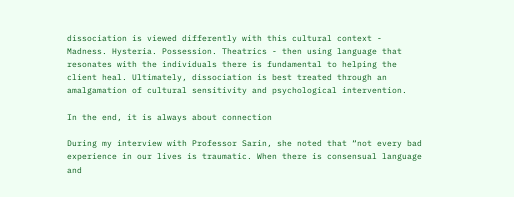dissociation is viewed differently with this cultural context - Madness. Hysteria. Possession. Theatrics - then using language that resonates with the individuals there is fundamental to helping the client heal. Ultimately, dissociation is best treated through an amalgamation of cultural sensitivity and psychological intervention.

In the end, it is always about connection

During my interview with Professor Sarin, she noted that “not every bad experience in our lives is traumatic. When there is consensual language and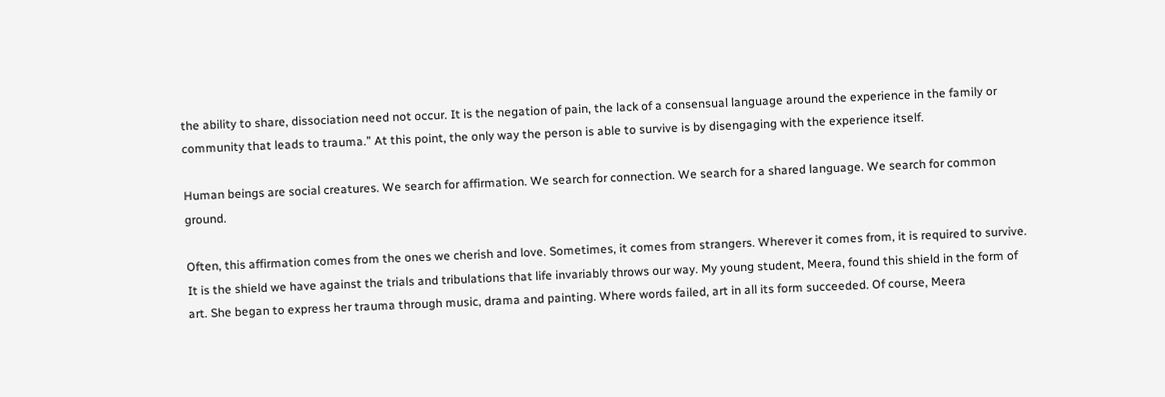the ability to share, dissociation need not occur. It is the negation of pain, the lack of a consensual language around the experience in the family or community that leads to trauma.” At this point, the only way the person is able to survive is by disengaging with the experience itself.

Human beings are social creatures. We search for affirmation. We search for connection. We search for a shared language. We search for common ground.

Often, this affirmation comes from the ones we cherish and love. Sometimes, it comes from strangers. Wherever it comes from, it is required to survive. It is the shield we have against the trials and tribulations that life invariably throws our way. My young student, Meera, found this shield in the form of art. She began to express her trauma through music, drama and painting. Where words failed, art in all its form succeeded. Of course, Meera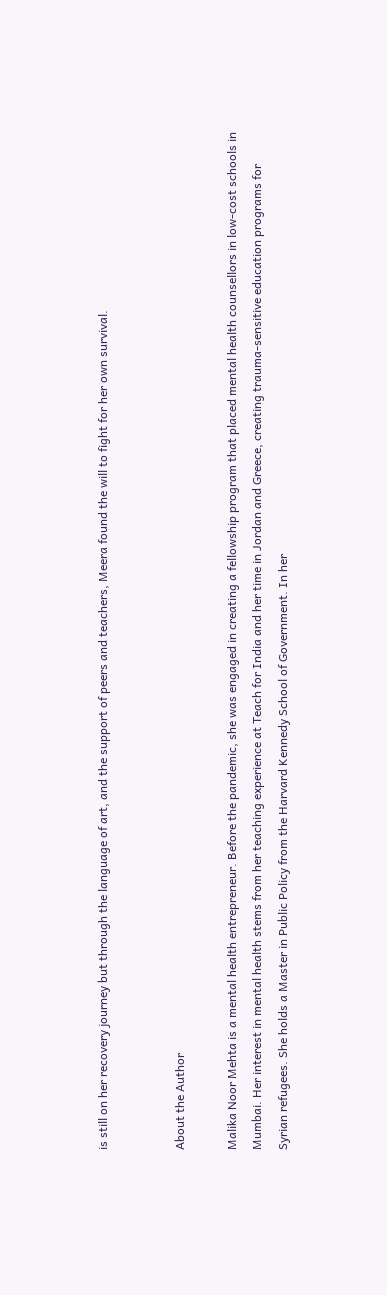is still on her recovery journey but through the language of art, and the support of peers and teachers, Meera found the will to fight for her own survival.


About the Author

Malika Noor Mehta is a mental health entrepreneur. Before the pandemic, she was engaged in creating a fellowship program that placed mental health counsellors in low-cost schools in Mumbai. Her interest in mental health stems from her teaching experience at Teach for India and her time in Jordan and Greece, creating trauma-sensitive education programs for Syrian refugees. She holds a Master in Public Policy from the Harvard Kennedy School of Government. In her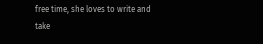free time, she loves to write and take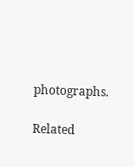photographs.

Related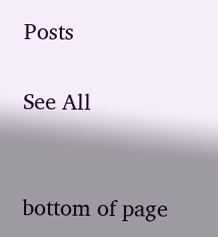Posts

See All


bottom of page